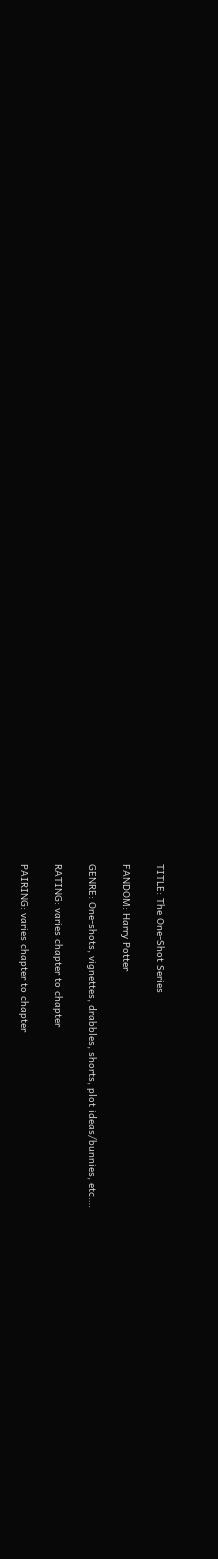TITLE: The One-Shot Series

FANDOM: Harry Potter

GENRE: One-shots, vignettes, drabbles, shorts, plot ideas/bunnies, etc….

RATING: varies chapter to chapter

PAIRING: varies chapter to chapter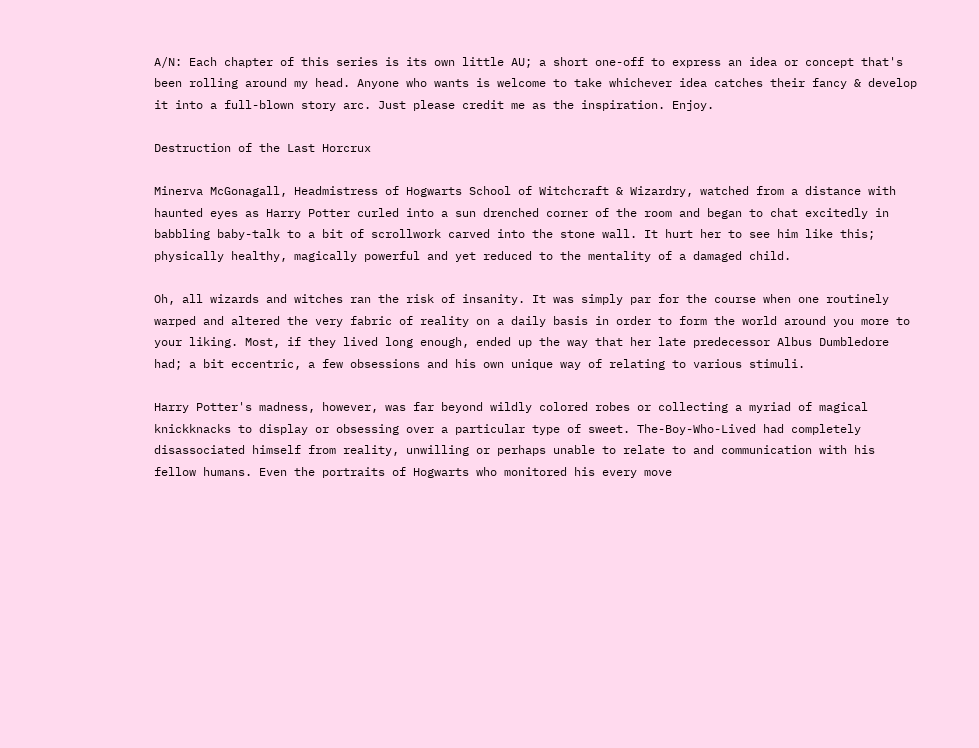A/N: Each chapter of this series is its own little AU; a short one-off to express an idea or concept that's been rolling around my head. Anyone who wants is welcome to take whichever idea catches their fancy & develop it into a full-blown story arc. Just please credit me as the inspiration. Enjoy.

Destruction of the Last Horcrux

Minerva McGonagall, Headmistress of Hogwarts School of Witchcraft & Wizardry, watched from a distance with haunted eyes as Harry Potter curled into a sun drenched corner of the room and began to chat excitedly in babbling baby-talk to a bit of scrollwork carved into the stone wall. It hurt her to see him like this; physically healthy, magically powerful and yet reduced to the mentality of a damaged child.

Oh, all wizards and witches ran the risk of insanity. It was simply par for the course when one routinely warped and altered the very fabric of reality on a daily basis in order to form the world around you more to your liking. Most, if they lived long enough, ended up the way that her late predecessor Albus Dumbledore had; a bit eccentric, a few obsessions and his own unique way of relating to various stimuli.

Harry Potter's madness, however, was far beyond wildly colored robes or collecting a myriad of magical knickknacks to display or obsessing over a particular type of sweet. The-Boy-Who-Lived had completely disassociated himself from reality, unwilling or perhaps unable to relate to and communication with his fellow humans. Even the portraits of Hogwarts who monitored his every move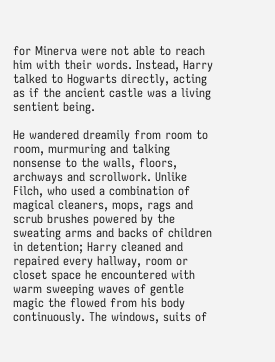for Minerva were not able to reach him with their words. Instead, Harry talked to Hogwarts directly, acting as if the ancient castle was a living sentient being.

He wandered dreamily from room to room, murmuring and talking nonsense to the walls, floors, archways and scrollwork. Unlike Filch, who used a combination of magical cleaners, mops, rags and scrub brushes powered by the sweating arms and backs of children in detention; Harry cleaned and repaired every hallway, room or closet space he encountered with warm sweeping waves of gentle magic the flowed from his body continuously. The windows, suits of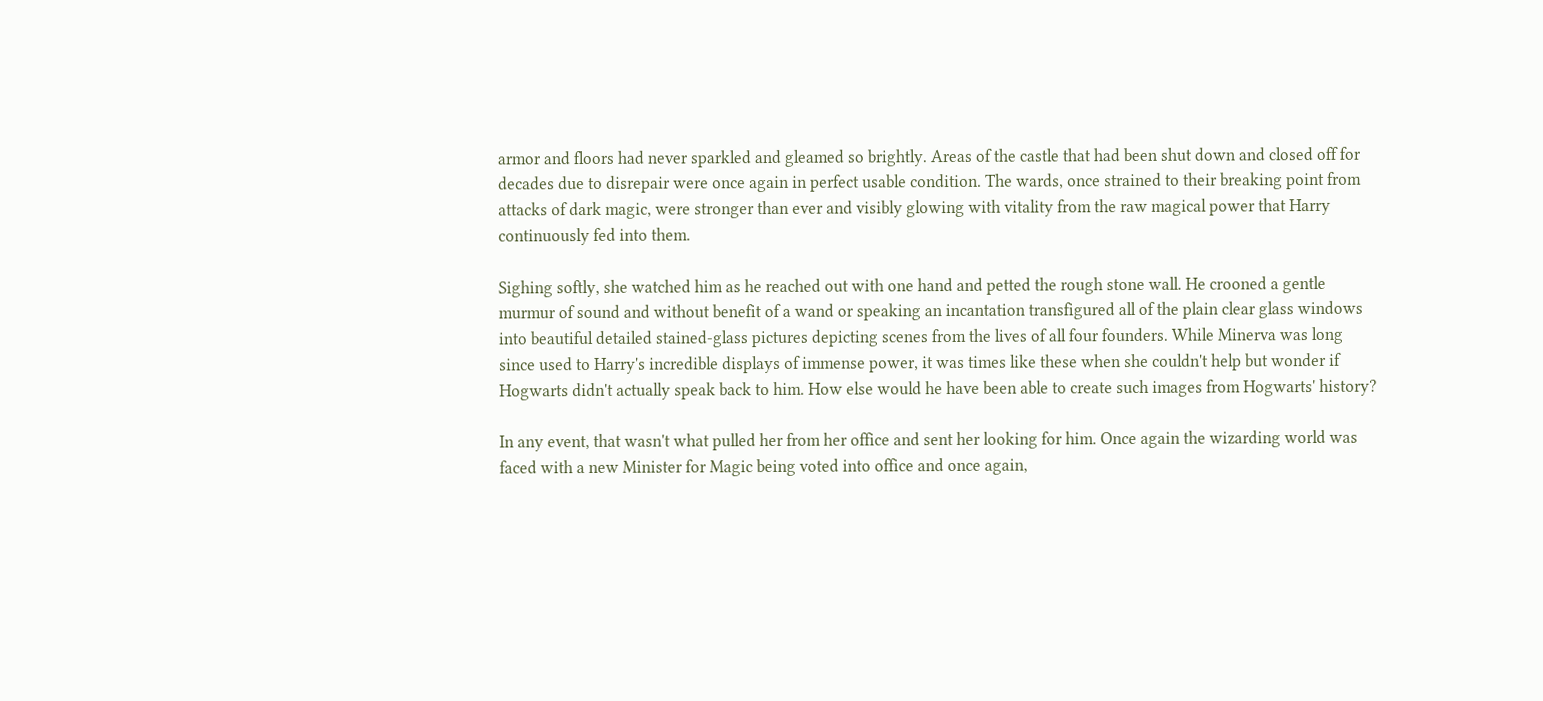armor and floors had never sparkled and gleamed so brightly. Areas of the castle that had been shut down and closed off for decades due to disrepair were once again in perfect usable condition. The wards, once strained to their breaking point from attacks of dark magic, were stronger than ever and visibly glowing with vitality from the raw magical power that Harry continuously fed into them.

Sighing softly, she watched him as he reached out with one hand and petted the rough stone wall. He crooned a gentle murmur of sound and without benefit of a wand or speaking an incantation transfigured all of the plain clear glass windows into beautiful detailed stained-glass pictures depicting scenes from the lives of all four founders. While Minerva was long since used to Harry's incredible displays of immense power, it was times like these when she couldn't help but wonder if Hogwarts didn't actually speak back to him. How else would he have been able to create such images from Hogwarts' history?

In any event, that wasn't what pulled her from her office and sent her looking for him. Once again the wizarding world was faced with a new Minister for Magic being voted into office and once again,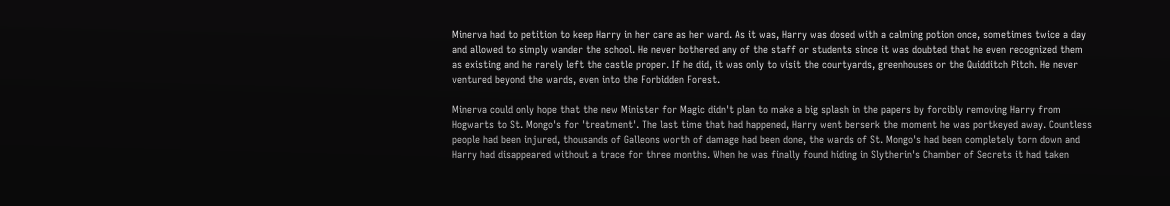Minerva had to petition to keep Harry in her care as her ward. As it was, Harry was dosed with a calming potion once, sometimes twice a day and allowed to simply wander the school. He never bothered any of the staff or students since it was doubted that he even recognized them as existing and he rarely left the castle proper. If he did, it was only to visit the courtyards, greenhouses or the Quidditch Pitch. He never ventured beyond the wards, even into the Forbidden Forest.

Minerva could only hope that the new Minister for Magic didn't plan to make a big splash in the papers by forcibly removing Harry from Hogwarts to St. Mongo's for 'treatment'. The last time that had happened, Harry went berserk the moment he was portkeyed away. Countless people had been injured, thousands of Galleons worth of damage had been done, the wards of St. Mongo's had been completely torn down and Harry had disappeared without a trace for three months. When he was finally found hiding in Slytherin's Chamber of Secrets it had taken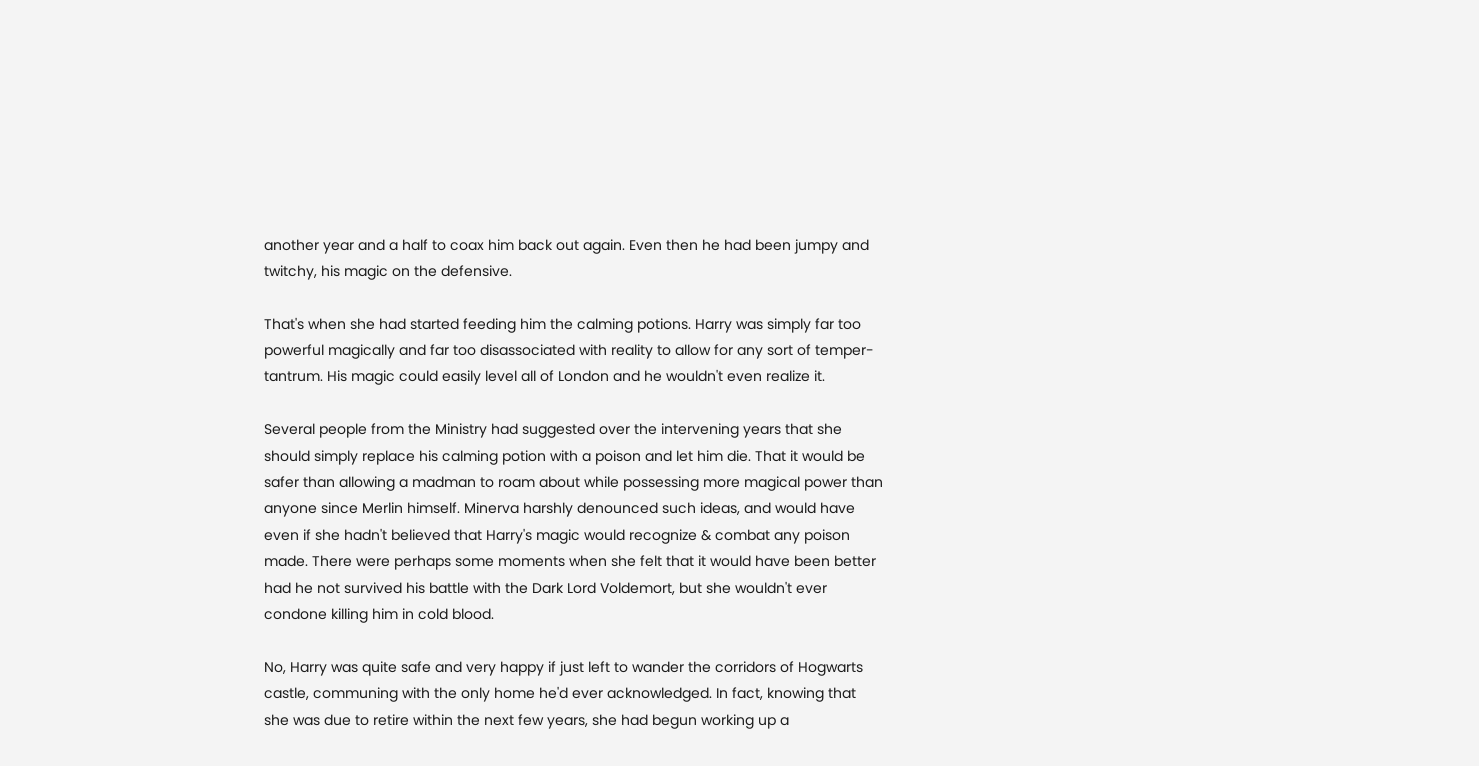another year and a half to coax him back out again. Even then he had been jumpy and twitchy, his magic on the defensive.

That's when she had started feeding him the calming potions. Harry was simply far too powerful magically and far too disassociated with reality to allow for any sort of temper-tantrum. His magic could easily level all of London and he wouldn't even realize it.

Several people from the Ministry had suggested over the intervening years that she should simply replace his calming potion with a poison and let him die. That it would be safer than allowing a madman to roam about while possessing more magical power than anyone since Merlin himself. Minerva harshly denounced such ideas, and would have even if she hadn't believed that Harry's magic would recognize & combat any poison made. There were perhaps some moments when she felt that it would have been better had he not survived his battle with the Dark Lord Voldemort, but she wouldn't ever condone killing him in cold blood.

No, Harry was quite safe and very happy if just left to wander the corridors of Hogwarts castle, communing with the only home he'd ever acknowledged. In fact, knowing that she was due to retire within the next few years, she had begun working up a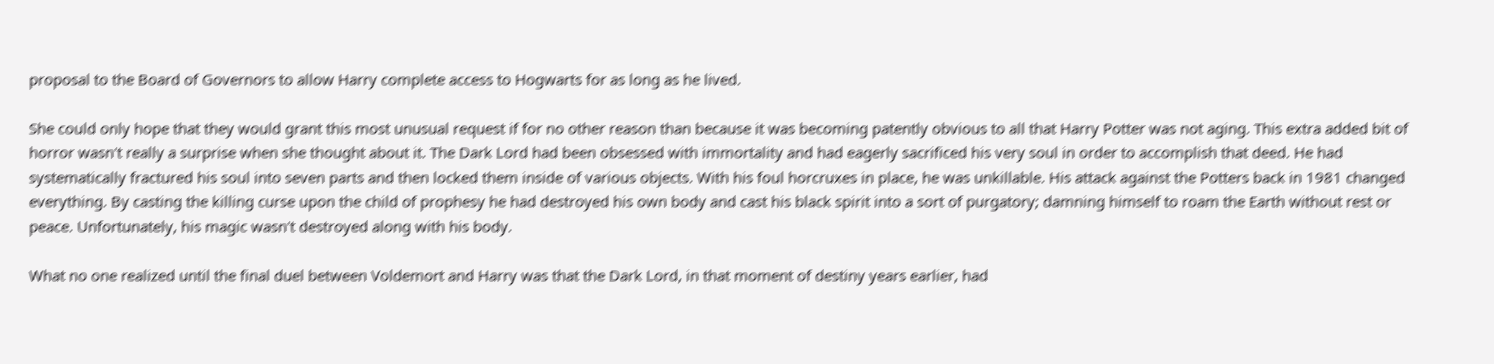proposal to the Board of Governors to allow Harry complete access to Hogwarts for as long as he lived.

She could only hope that they would grant this most unusual request if for no other reason than because it was becoming patently obvious to all that Harry Potter was not aging. This extra added bit of horror wasn't really a surprise when she thought about it. The Dark Lord had been obsessed with immortality and had eagerly sacrificed his very soul in order to accomplish that deed. He had systematically fractured his soul into seven parts and then locked them inside of various objects. With his foul horcruxes in place, he was unkillable. His attack against the Potters back in 1981 changed everything. By casting the killing curse upon the child of prophesy he had destroyed his own body and cast his black spirit into a sort of purgatory; damning himself to roam the Earth without rest or peace. Unfortunately, his magic wasn't destroyed along with his body.

What no one realized until the final duel between Voldemort and Harry was that the Dark Lord, in that moment of destiny years earlier, had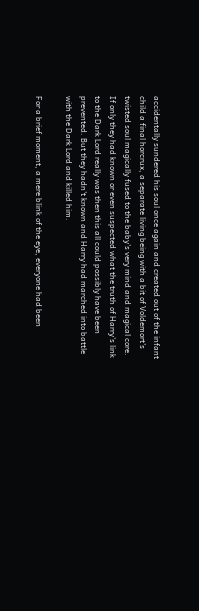accidentally sundered his soul once again and created out of the infant child a final horcrux, a separate living being with a bit of Voldemort's twisted soul magically fused to the baby's very mind and magical core. If only they had known or even suspected what the truth of Harry's link to the Dark Lord really was then this all could possibly have been prevented. But they hadn't known and Harry had marched into battle with the Dark Lord and killed him.

For a brief moment, a mere blink of the eye, everyone had been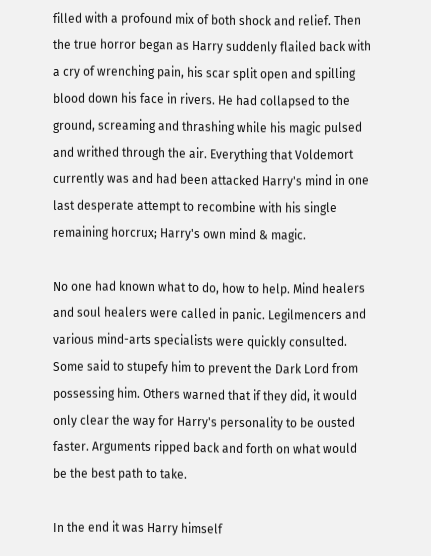filled with a profound mix of both shock and relief. Then the true horror began as Harry suddenly flailed back with a cry of wrenching pain, his scar split open and spilling blood down his face in rivers. He had collapsed to the ground, screaming and thrashing while his magic pulsed and writhed through the air. Everything that Voldemort currently was and had been attacked Harry's mind in one last desperate attempt to recombine with his single remaining horcrux; Harry's own mind & magic.

No one had known what to do, how to help. Mind healers and soul healers were called in panic. Legilmencers and various mind-arts specialists were quickly consulted. Some said to stupefy him to prevent the Dark Lord from possessing him. Others warned that if they did, it would only clear the way for Harry's personality to be ousted faster. Arguments ripped back and forth on what would be the best path to take.

In the end it was Harry himself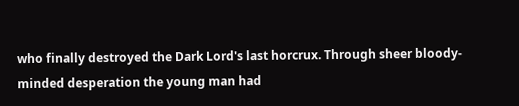who finally destroyed the Dark Lord's last horcrux. Through sheer bloody-minded desperation the young man had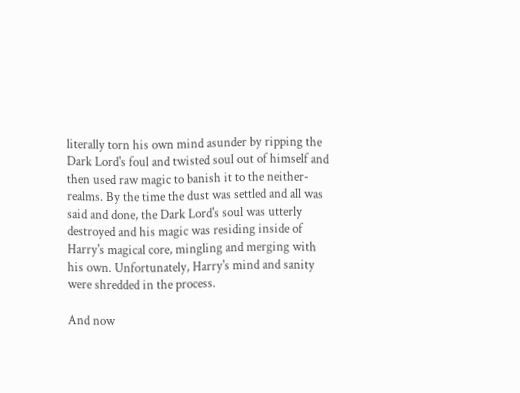literally torn his own mind asunder by ripping the Dark Lord's foul and twisted soul out of himself and then used raw magic to banish it to the neither-realms. By the time the dust was settled and all was said and done, the Dark Lord's soul was utterly destroyed and his magic was residing inside of Harry's magical core, mingling and merging with his own. Unfortunately, Harry's mind and sanity were shredded in the process.

And now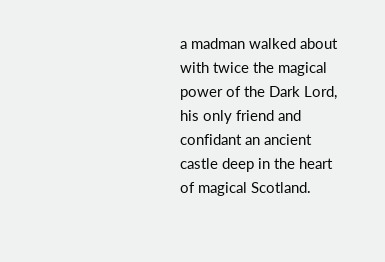a madman walked about with twice the magical power of the Dark Lord, his only friend and confidant an ancient castle deep in the heart of magical Scotland.